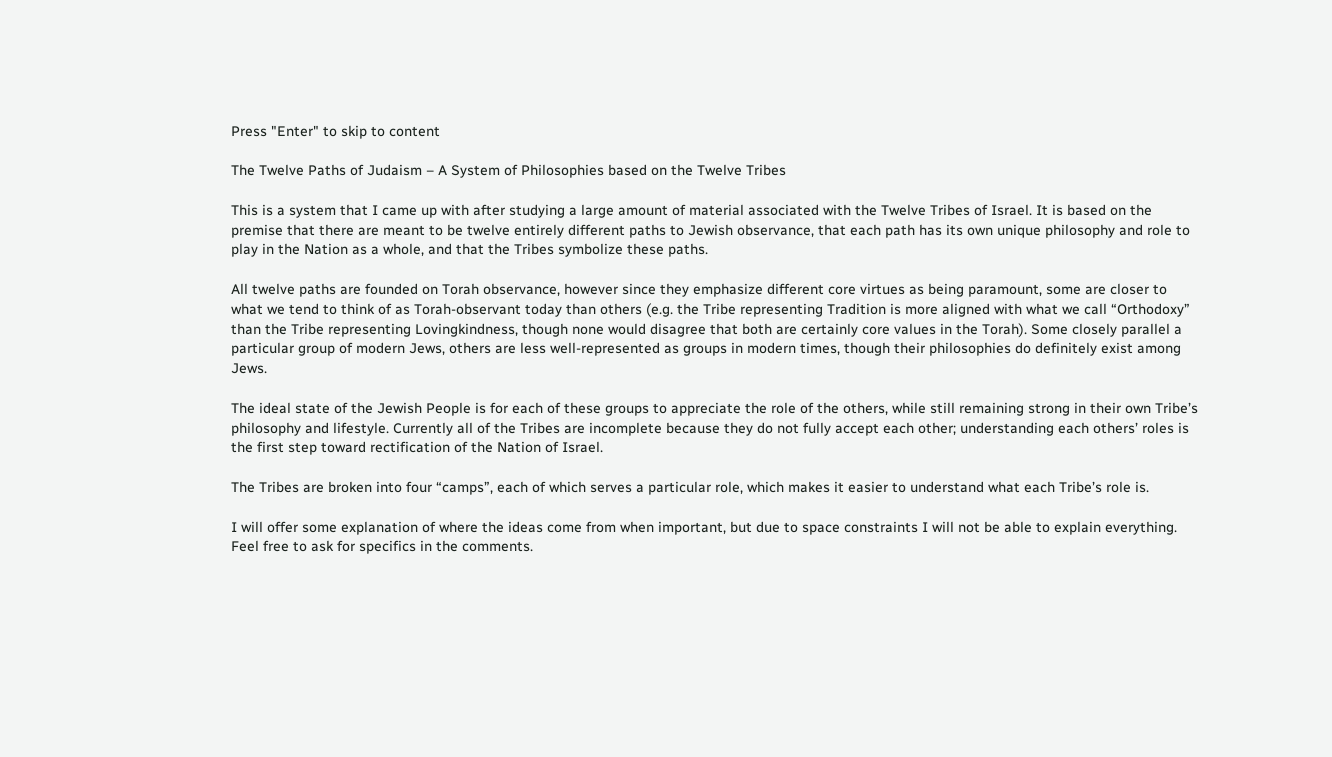Press "Enter" to skip to content

The Twelve Paths of Judaism – A System of Philosophies based on the Twelve Tribes

This is a system that I came up with after studying a large amount of material associated with the Twelve Tribes of Israel. It is based on the premise that there are meant to be twelve entirely different paths to Jewish observance, that each path has its own unique philosophy and role to play in the Nation as a whole, and that the Tribes symbolize these paths.

All twelve paths are founded on Torah observance, however since they emphasize different core virtues as being paramount, some are closer to what we tend to think of as Torah-observant today than others (e.g. the Tribe representing Tradition is more aligned with what we call “Orthodoxy” than the Tribe representing Lovingkindness, though none would disagree that both are certainly core values in the Torah). Some closely parallel a particular group of modern Jews, others are less well-represented as groups in modern times, though their philosophies do definitely exist among Jews.

The ideal state of the Jewish People is for each of these groups to appreciate the role of the others, while still remaining strong in their own Tribe’s philosophy and lifestyle. Currently all of the Tribes are incomplete because they do not fully accept each other; understanding each others’ roles is the first step toward rectification of the Nation of Israel.

The Tribes are broken into four “camps”, each of which serves a particular role, which makes it easier to understand what each Tribe’s role is.

I will offer some explanation of where the ideas come from when important, but due to space constraints I will not be able to explain everything. Feel free to ask for specifics in the comments.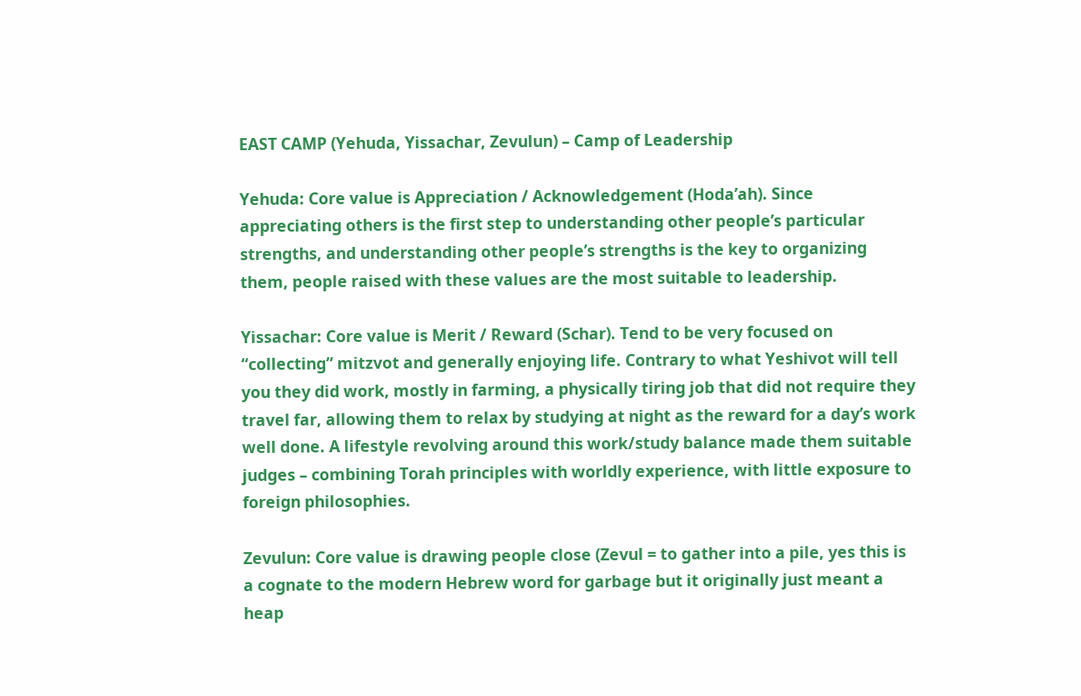EAST CAMP (Yehuda, Yissachar, Zevulun) – Camp of Leadership

Yehuda: Core value is Appreciation / Acknowledgement (Hoda’ah). Since appreciating others is the first step to understanding other people’s particular strengths, and understanding other people’s strengths is the key to organizing them, people raised with these values are the most suitable to leadership.

Yissachar: Core value is Merit / Reward (Schar). Tend to be very focused on “collecting” mitzvot and generally enjoying life. Contrary to what Yeshivot will tell you they did work, mostly in farming, a physically tiring job that did not require they travel far, allowing them to relax by studying at night as the reward for a day’s work well done. A lifestyle revolving around this work/study balance made them suitable judges – combining Torah principles with worldly experience, with little exposure to foreign philosophies.

Zevulun: Core value is drawing people close (Zevul = to gather into a pile, yes this is a cognate to the modern Hebrew word for garbage but it originally just meant a heap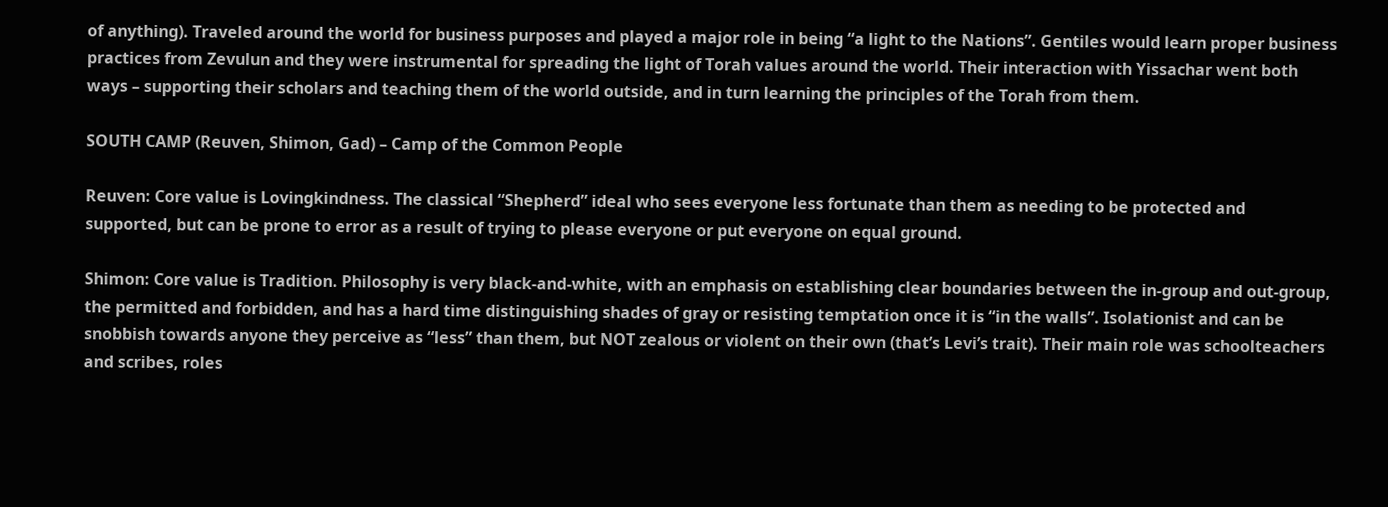of anything). Traveled around the world for business purposes and played a major role in being “a light to the Nations”. Gentiles would learn proper business practices from Zevulun and they were instrumental for spreading the light of Torah values around the world. Their interaction with Yissachar went both ways – supporting their scholars and teaching them of the world outside, and in turn learning the principles of the Torah from them.

SOUTH CAMP (Reuven, Shimon, Gad) – Camp of the Common People

Reuven: Core value is Lovingkindness. The classical “Shepherd” ideal who sees everyone less fortunate than them as needing to be protected and supported, but can be prone to error as a result of trying to please everyone or put everyone on equal ground.

Shimon: Core value is Tradition. Philosophy is very black-and-white, with an emphasis on establishing clear boundaries between the in-group and out-group, the permitted and forbidden, and has a hard time distinguishing shades of gray or resisting temptation once it is “in the walls”. Isolationist and can be snobbish towards anyone they perceive as “less” than them, but NOT zealous or violent on their own (that’s Levi’s trait). Their main role was schoolteachers and scribes, roles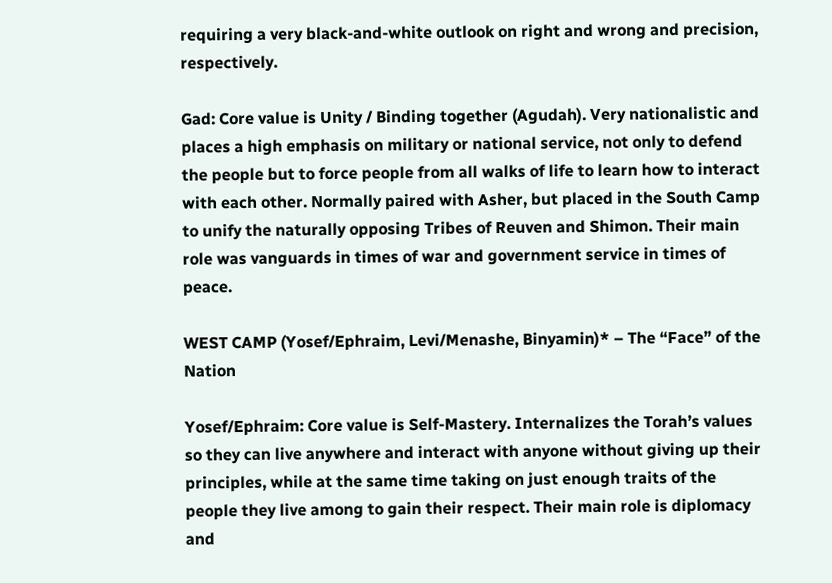requiring a very black-and-white outlook on right and wrong and precision, respectively.

Gad: Core value is Unity / Binding together (Agudah). Very nationalistic and places a high emphasis on military or national service, not only to defend the people but to force people from all walks of life to learn how to interact with each other. Normally paired with Asher, but placed in the South Camp to unify the naturally opposing Tribes of Reuven and Shimon. Their main role was vanguards in times of war and government service in times of peace.

WEST CAMP (Yosef/Ephraim, Levi/Menashe, Binyamin)* – The “Face” of the Nation

Yosef/Ephraim: Core value is Self-Mastery. Internalizes the Torah’s values so they can live anywhere and interact with anyone without giving up their principles, while at the same time taking on just enough traits of the people they live among to gain their respect. Their main role is diplomacy and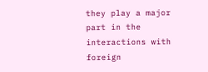they play a major part in the interactions with foreign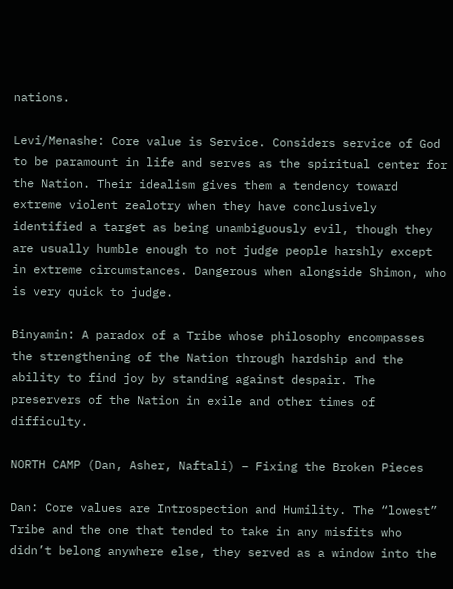nations.

Levi/Menashe: Core value is Service. Considers service of God to be paramount in life and serves as the spiritual center for the Nation. Their idealism gives them a tendency toward extreme violent zealotry when they have conclusively identified a target as being unambiguously evil, though they are usually humble enough to not judge people harshly except in extreme circumstances. Dangerous when alongside Shimon, who is very quick to judge.

Binyamin: A paradox of a Tribe whose philosophy encompasses the strengthening of the Nation through hardship and the ability to find joy by standing against despair. The preservers of the Nation in exile and other times of difficulty.

NORTH CAMP (Dan, Asher, Naftali) – Fixing the Broken Pieces

Dan: Core values are Introspection and Humility. The “lowest” Tribe and the one that tended to take in any misfits who didn’t belong anywhere else, they served as a window into the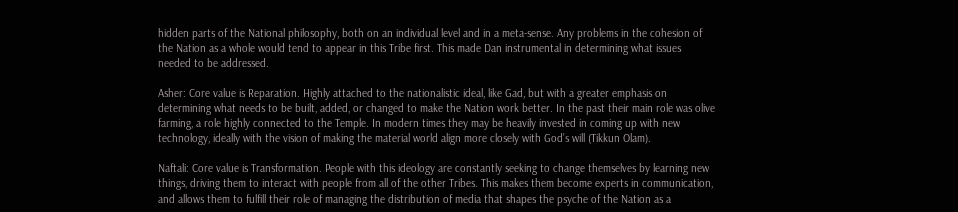hidden parts of the National philosophy, both on an individual level and in a meta-sense. Any problems in the cohesion of the Nation as a whole would tend to appear in this Tribe first. This made Dan instrumental in determining what issues needed to be addressed.

Asher: Core value is Reparation. Highly attached to the nationalistic ideal, like Gad, but with a greater emphasis on determining what needs to be built, added, or changed to make the Nation work better. In the past their main role was olive farming, a role highly connected to the Temple. In modern times they may be heavily invested in coming up with new technology, ideally with the vision of making the material world align more closely with God’s will (Tikkun Olam).

Naftali: Core value is Transformation. People with this ideology are constantly seeking to change themselves by learning new things, driving them to interact with people from all of the other Tribes. This makes them become experts in communication, and allows them to fulfill their role of managing the distribution of media that shapes the psyche of the Nation as a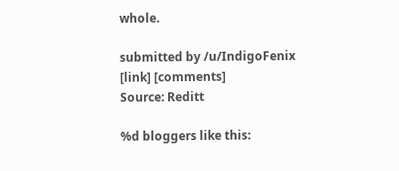whole.

submitted by /u/IndigoFenix
[link] [comments]
Source: Reditt

%d bloggers like this: